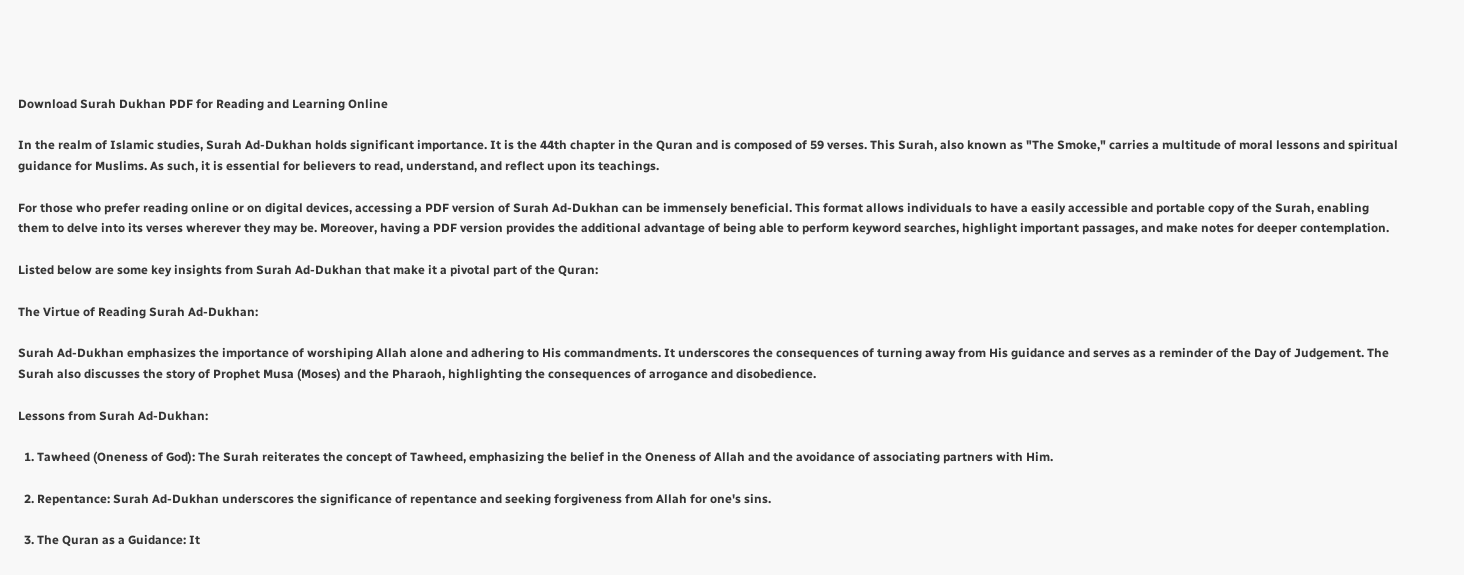Download Surah Dukhan PDF for Reading and Learning Online

In the realm of Islamic studies, Surah Ad-Dukhan holds significant importance. It is the 44th chapter in the Quran and is composed of 59 verses. This Surah, also known as "The Smoke," carries a multitude of moral lessons and spiritual guidance for Muslims. As such, it is essential for believers to read, understand, and reflect upon its teachings.

For those who prefer reading online or on digital devices, accessing a PDF version of Surah Ad-Dukhan can be immensely beneficial. This format allows individuals to have a easily accessible and portable copy of the Surah, enabling them to delve into its verses wherever they may be. Moreover, having a PDF version provides the additional advantage of being able to perform keyword searches, highlight important passages, and make notes for deeper contemplation.

Listed below are some key insights from Surah Ad-Dukhan that make it a pivotal part of the Quran:

The Virtue of Reading Surah Ad-Dukhan:

Surah Ad-Dukhan emphasizes the importance of worshiping Allah alone and adhering to His commandments. It underscores the consequences of turning away from His guidance and serves as a reminder of the Day of Judgement. The Surah also discusses the story of Prophet Musa (Moses) and the Pharaoh, highlighting the consequences of arrogance and disobedience.

Lessons from Surah Ad-Dukhan:

  1. Tawheed (Oneness of God): The Surah reiterates the concept of Tawheed, emphasizing the belief in the Oneness of Allah and the avoidance of associating partners with Him.

  2. Repentance: Surah Ad-Dukhan underscores the significance of repentance and seeking forgiveness from Allah for one's sins.

  3. The Quran as a Guidance: It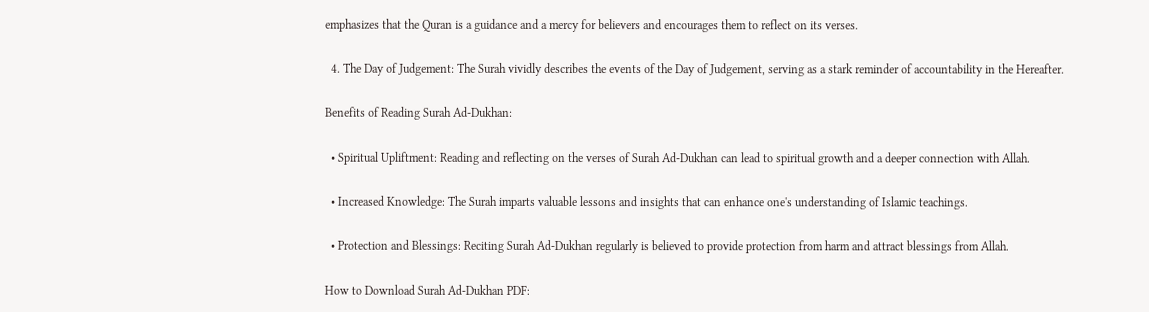emphasizes that the Quran is a guidance and a mercy for believers and encourages them to reflect on its verses.

  4. The Day of Judgement: The Surah vividly describes the events of the Day of Judgement, serving as a stark reminder of accountability in the Hereafter.

Benefits of Reading Surah Ad-Dukhan:

  • Spiritual Upliftment: Reading and reflecting on the verses of Surah Ad-Dukhan can lead to spiritual growth and a deeper connection with Allah.

  • Increased Knowledge: The Surah imparts valuable lessons and insights that can enhance one's understanding of Islamic teachings.

  • Protection and Blessings: Reciting Surah Ad-Dukhan regularly is believed to provide protection from harm and attract blessings from Allah.

How to Download Surah Ad-Dukhan PDF: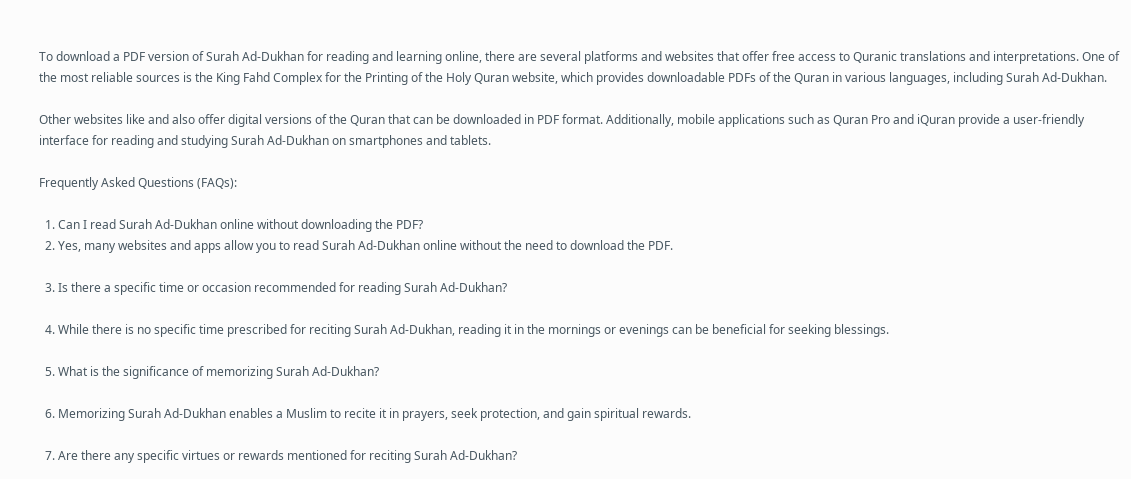To download a PDF version of Surah Ad-Dukhan for reading and learning online, there are several platforms and websites that offer free access to Quranic translations and interpretations. One of the most reliable sources is the King Fahd Complex for the Printing of the Holy Quran website, which provides downloadable PDFs of the Quran in various languages, including Surah Ad-Dukhan.

Other websites like and also offer digital versions of the Quran that can be downloaded in PDF format. Additionally, mobile applications such as Quran Pro and iQuran provide a user-friendly interface for reading and studying Surah Ad-Dukhan on smartphones and tablets.

Frequently Asked Questions (FAQs):

  1. Can I read Surah Ad-Dukhan online without downloading the PDF?
  2. Yes, many websites and apps allow you to read Surah Ad-Dukhan online without the need to download the PDF.

  3. Is there a specific time or occasion recommended for reading Surah Ad-Dukhan?

  4. While there is no specific time prescribed for reciting Surah Ad-Dukhan, reading it in the mornings or evenings can be beneficial for seeking blessings.

  5. What is the significance of memorizing Surah Ad-Dukhan?

  6. Memorizing Surah Ad-Dukhan enables a Muslim to recite it in prayers, seek protection, and gain spiritual rewards.

  7. Are there any specific virtues or rewards mentioned for reciting Surah Ad-Dukhan?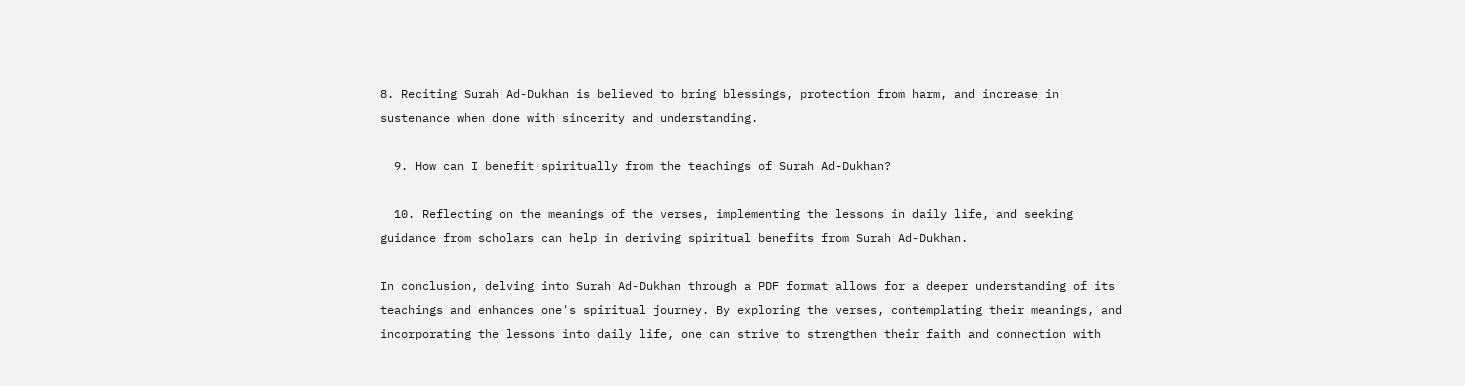8. Reciting Surah Ad-Dukhan is believed to bring blessings, protection from harm, and increase in sustenance when done with sincerity and understanding.

  9. How can I benefit spiritually from the teachings of Surah Ad-Dukhan?

  10. Reflecting on the meanings of the verses, implementing the lessons in daily life, and seeking guidance from scholars can help in deriving spiritual benefits from Surah Ad-Dukhan.

In conclusion, delving into Surah Ad-Dukhan through a PDF format allows for a deeper understanding of its teachings and enhances one's spiritual journey. By exploring the verses, contemplating their meanings, and incorporating the lessons into daily life, one can strive to strengthen their faith and connection with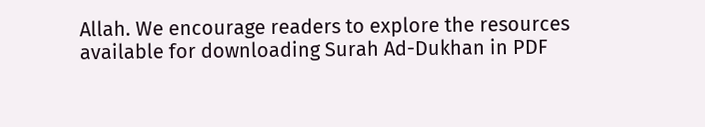Allah. We encourage readers to explore the resources available for downloading Surah Ad-Dukhan in PDF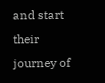and start their journey of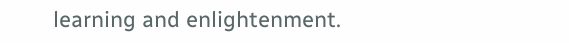learning and enlightenment.